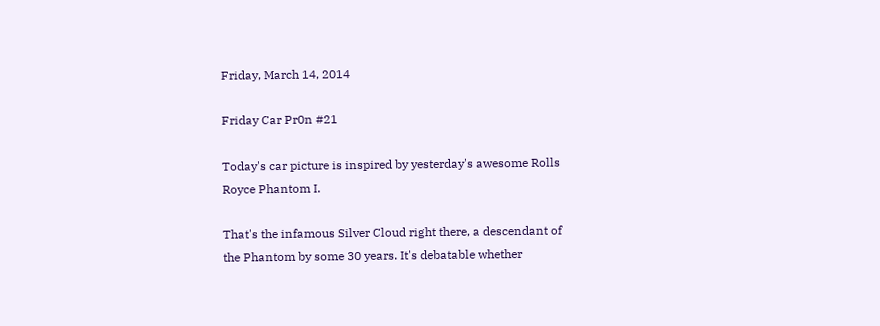Friday, March 14, 2014

Friday Car Pr0n #21

Today's car picture is inspired by yesterday's awesome Rolls Royce Phantom I.

That's the infamous Silver Cloud right there, a descendant of the Phantom by some 30 years. It's debatable whether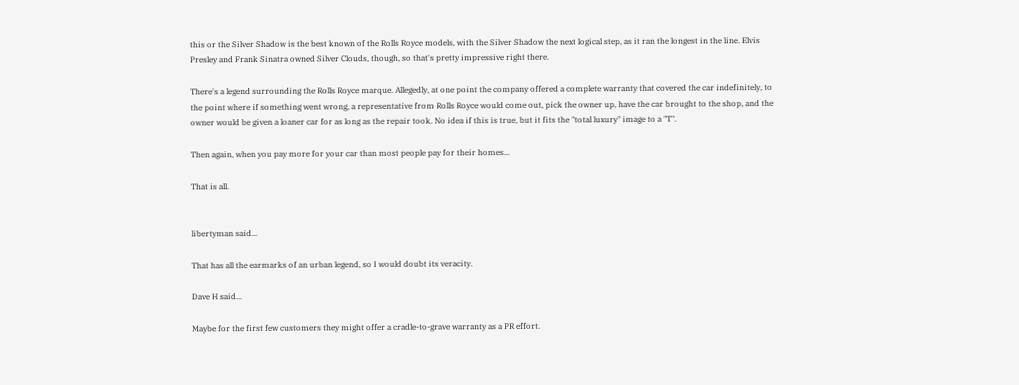this or the Silver Shadow is the best known of the Rolls Royce models, with the Silver Shadow the next logical step, as it ran the longest in the line. Elvis Presley and Frank Sinatra owned Silver Clouds, though, so that's pretty impressive right there.

There's a legend surrounding the Rolls Royce marque. Allegedly, at one point the company offered a complete warranty that covered the car indefinitely, to the point where if something went wrong, a representative from Rolls Royce would come out, pick the owner up, have the car brought to the shop, and the owner would be given a loaner car for as long as the repair took. No idea if this is true, but it fits the "total luxury" image to a "T".

Then again, when you pay more for your car than most people pay for their homes...

That is all.


libertyman said...

That has all the earmarks of an urban legend, so I would doubt its veracity.

Dave H said...

Maybe for the first few customers they might offer a cradle-to-grave warranty as a PR effort.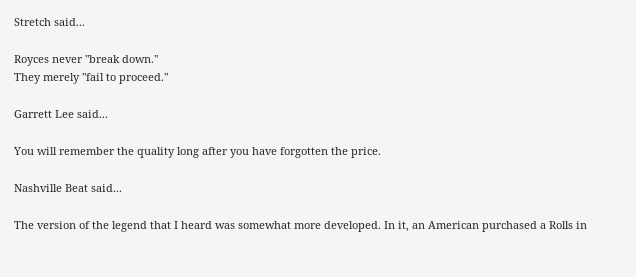Stretch said...

Royces never "break down."
They merely "fail to proceed."

Garrett Lee said...

You will remember the quality long after you have forgotten the price.

Nashville Beat said...

The version of the legend that I heard was somewhat more developed. In it, an American purchased a Rolls in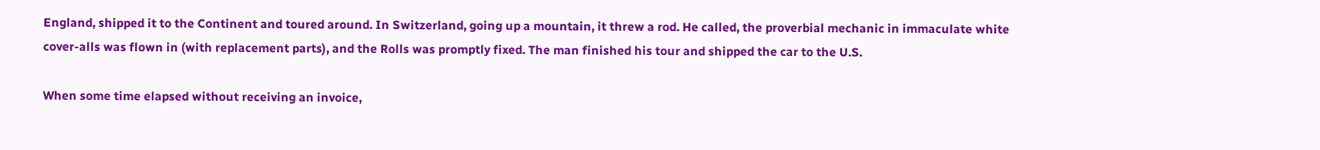England, shipped it to the Continent and toured around. In Switzerland, going up a mountain, it threw a rod. He called, the proverbial mechanic in immaculate white cover-alls was flown in (with replacement parts), and the Rolls was promptly fixed. The man finished his tour and shipped the car to the U.S.

When some time elapsed without receiving an invoice,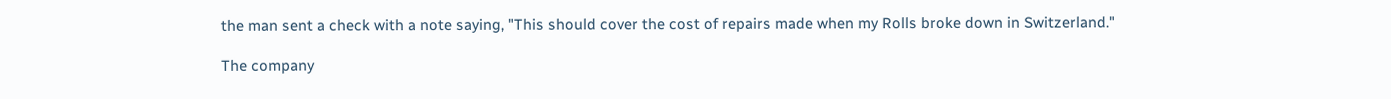the man sent a check with a note saying, "This should cover the cost of repairs made when my Rolls broke down in Switzerland."

The company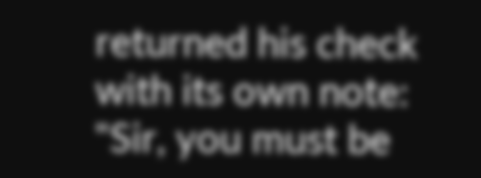returned his check with its own note: "Sir, you must be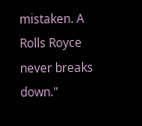mistaken. A Rolls Royce never breaks down."